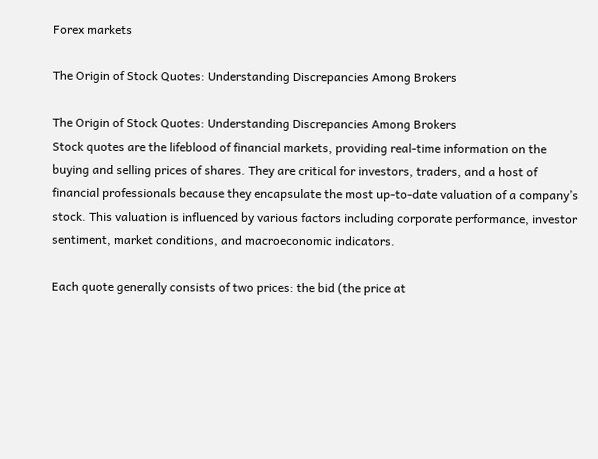Forex markets

The Origin of Stock Quotes: Understanding Discrepancies Among Brokers

The Origin of Stock Quotes: Understanding Discrepancies Among Brokers
Stock quotes are the lifeblood of financial markets, providing real-time information on the buying and selling prices of shares. They are critical for investors, traders, and a host of financial professionals because they encapsulate the most up-to-date valuation of a company’s stock. This valuation is influenced by various factors including corporate performance, investor sentiment, market conditions, and macroeconomic indicators.

Each quote generally consists of two prices: the bid (the price at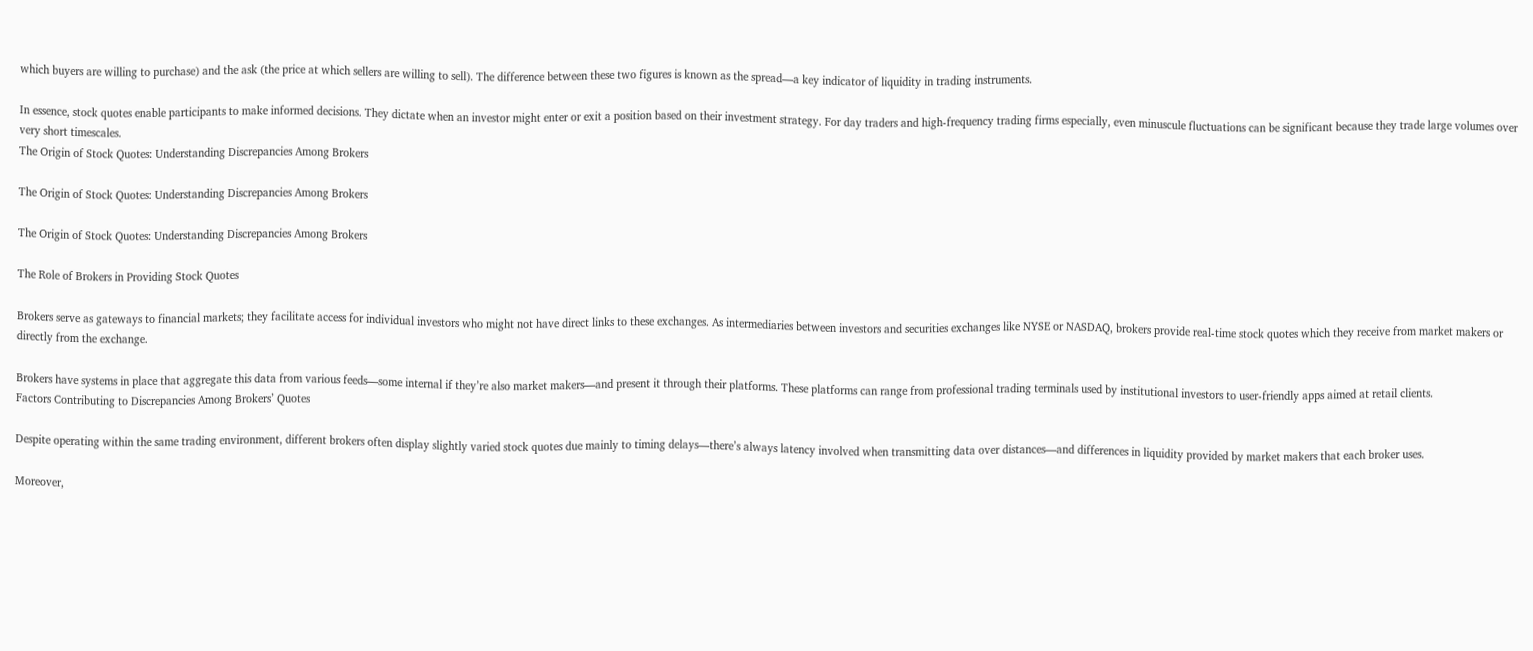which buyers are willing to purchase) and the ask (the price at which sellers are willing to sell). The difference between these two figures is known as the spread—a key indicator of liquidity in trading instruments.

In essence, stock quotes enable participants to make informed decisions. They dictate when an investor might enter or exit a position based on their investment strategy. For day traders and high-frequency trading firms especially, even minuscule fluctuations can be significant because they trade large volumes over very short timescales.
The Origin of Stock Quotes: Understanding Discrepancies Among Brokers

The Origin of Stock Quotes: Understanding Discrepancies Among Brokers

The Origin of Stock Quotes: Understanding Discrepancies Among Brokers

The Role of Brokers in Providing Stock Quotes

Brokers serve as gateways to financial markets; they facilitate access for individual investors who might not have direct links to these exchanges. As intermediaries between investors and securities exchanges like NYSE or NASDAQ, brokers provide real-time stock quotes which they receive from market makers or directly from the exchange.

Brokers have systems in place that aggregate this data from various feeds—some internal if they’re also market makers—and present it through their platforms. These platforms can range from professional trading terminals used by institutional investors to user-friendly apps aimed at retail clients.
Factors Contributing to Discrepancies Among Brokers’ Quotes

Despite operating within the same trading environment, different brokers often display slightly varied stock quotes due mainly to timing delays—there’s always latency involved when transmitting data over distances—and differences in liquidity provided by market makers that each broker uses.

Moreover,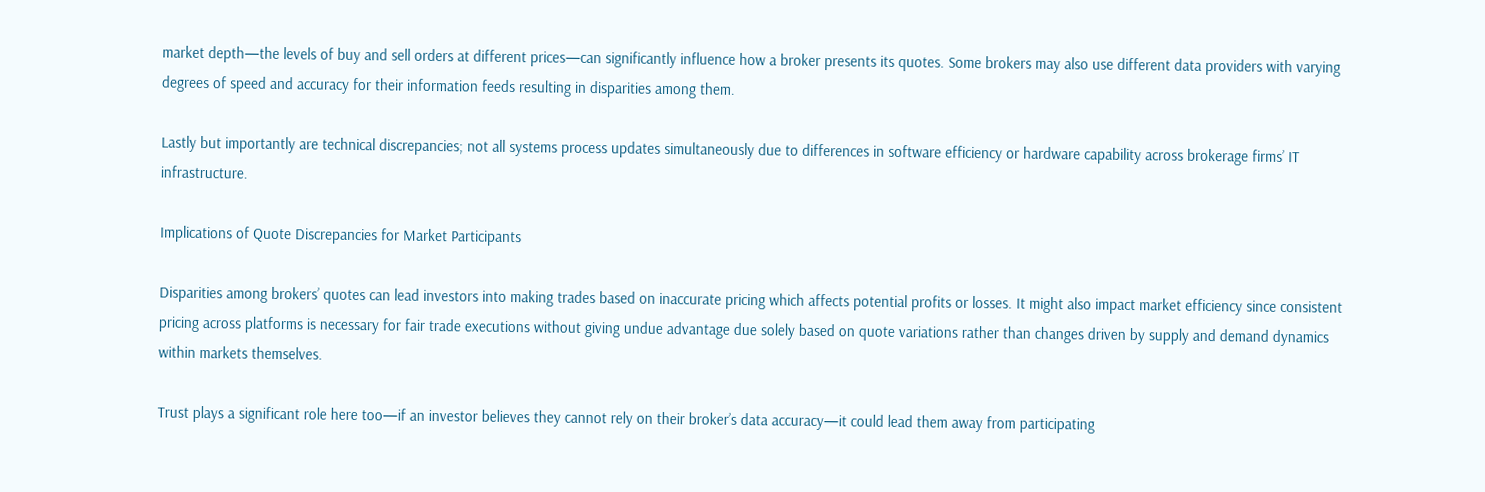market depth—the levels of buy and sell orders at different prices—can significantly influence how a broker presents its quotes. Some brokers may also use different data providers with varying degrees of speed and accuracy for their information feeds resulting in disparities among them.

Lastly but importantly are technical discrepancies; not all systems process updates simultaneously due to differences in software efficiency or hardware capability across brokerage firms’ IT infrastructure.

Implications of Quote Discrepancies for Market Participants

Disparities among brokers’ quotes can lead investors into making trades based on inaccurate pricing which affects potential profits or losses. It might also impact market efficiency since consistent pricing across platforms is necessary for fair trade executions without giving undue advantage due solely based on quote variations rather than changes driven by supply and demand dynamics within markets themselves.

Trust plays a significant role here too—if an investor believes they cannot rely on their broker’s data accuracy—it could lead them away from participating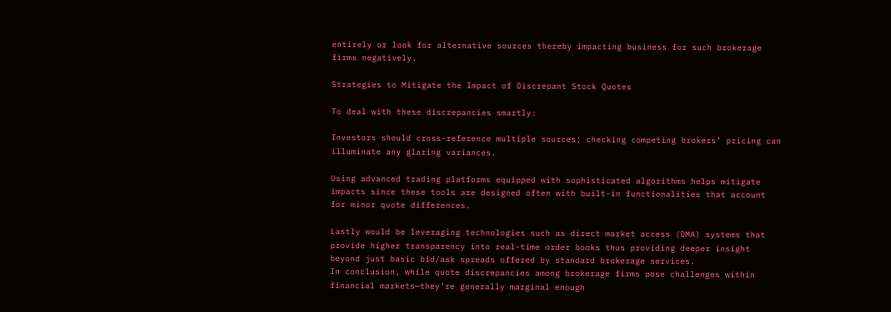entirely or look for alternative sources thereby impacting business for such brokerage firms negatively.

Strategies to Mitigate the Impact of Discrepant Stock Quotes

To deal with these discrepancies smartly:

Investors should cross-reference multiple sources; checking competing brokers’ pricing can illuminate any glaring variances.

Using advanced trading platforms equipped with sophisticated algorithms helps mitigate impacts since these tools are designed often with built-in functionalities that account for minor quote differences.

Lastly would be leveraging technologies such as direct market access (DMA) systems that provide higher transparency into real-time order books thus providing deeper insight beyond just basic bid/ask spreads offered by standard brokerage services.
In conclusion, while quote discrepancies among brokerage firms pose challenges within financial markets—they’re generally marginal enough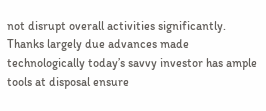not disrupt overall activities significantly. Thanks largely due advances made technologically today’s savvy investor has ample tools at disposal ensure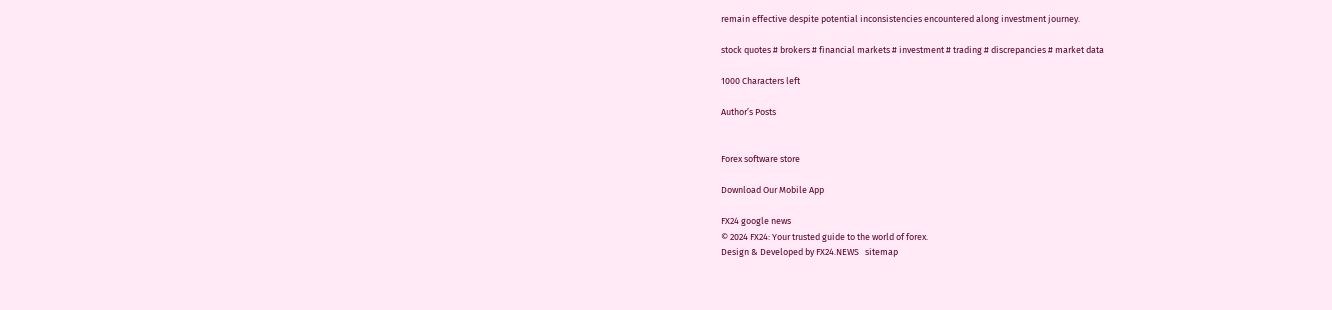remain effective despite potential inconsistencies encountered along investment journey.

stock quotes # brokers # financial markets # investment # trading # discrepancies # market data

1000 Characters left

Author’s Posts


Forex software store

Download Our Mobile App

FX24 google news
© 2024 FX24: Your trusted guide to the world of forex.
Design & Developed by FX24.NEWS   sitemap